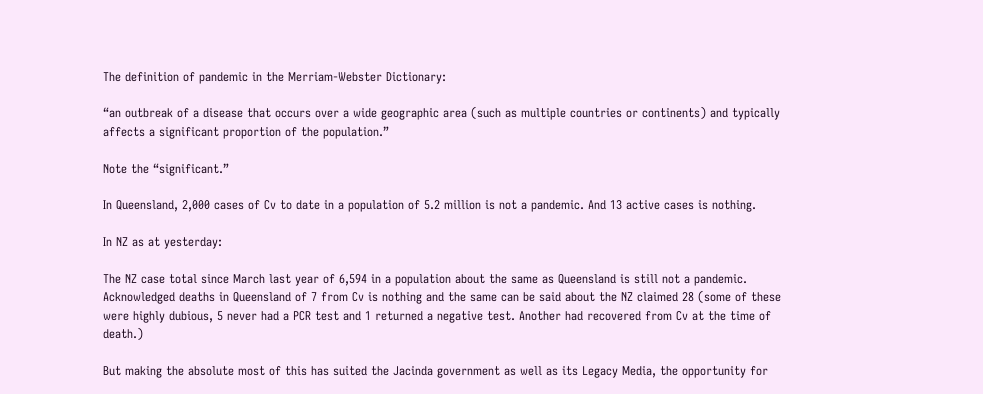The definition of pandemic in the Merriam-Webster Dictionary:

“an outbreak of a disease that occurs over a wide geographic area (such as multiple countries or continents) and typically affects a significant proportion of the population.”

Note the “significant.”

In Queensland, 2,000 cases of Cv to date in a population of 5.2 million is not a pandemic. And 13 active cases is nothing.

In NZ as at yesterday:

The NZ case total since March last year of 6,594 in a population about the same as Queensland is still not a pandemic. Acknowledged deaths in Queensland of 7 from Cv is nothing and the same can be said about the NZ claimed 28 (some of these were highly dubious, 5 never had a PCR test and 1 returned a negative test. Another had recovered from Cv at the time of death.)

But making the absolute most of this has suited the Jacinda government as well as its Legacy Media, the opportunity for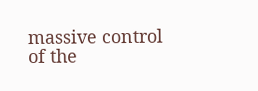massive control of the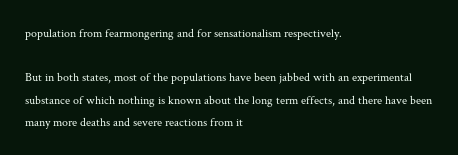population from fearmongering and for sensationalism respectively.

But in both states, most of the populations have been jabbed with an experimental substance of which nothing is known about the long term effects, and there have been many more deaths and severe reactions from it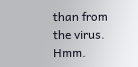than from the virus. Hmm.